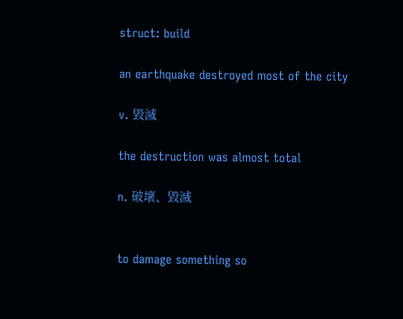struct: build

an earthquake destroyed most of the city

v. 毀滅

the destruction was almost total

n. 破壞、毀滅


to damage something so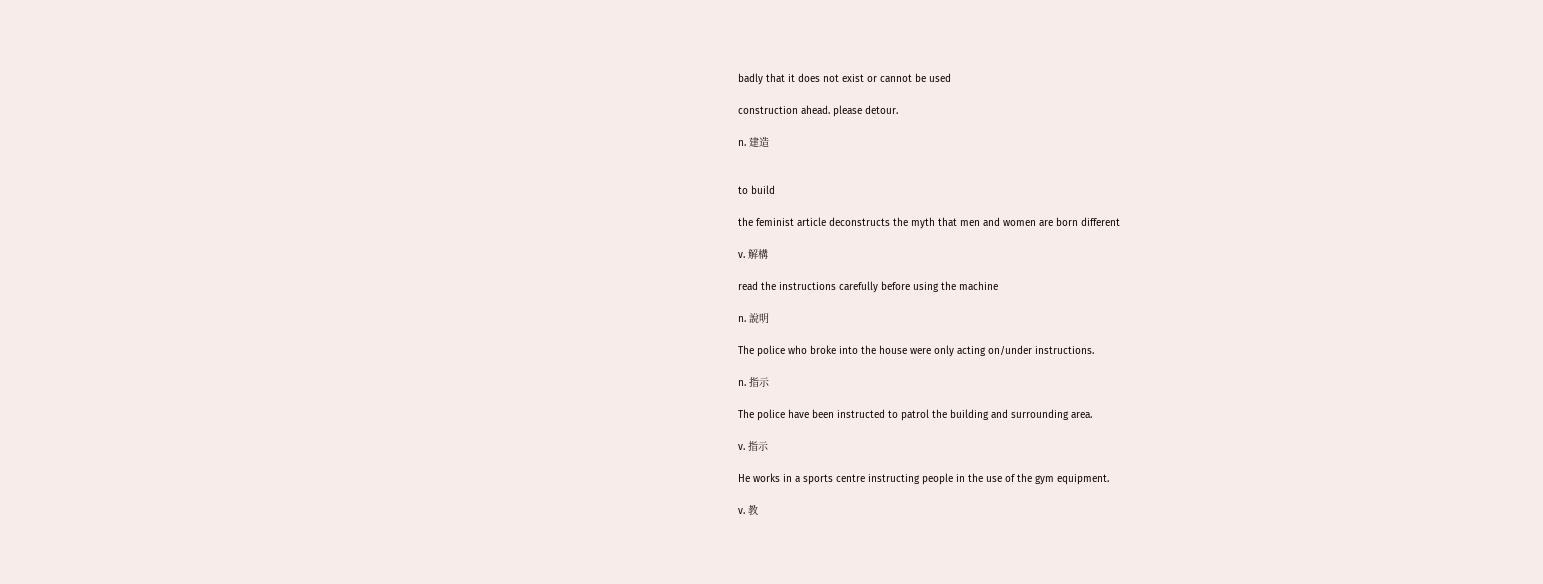badly that it does not exist or cannot be used

construction ahead. please detour.

n. 建造


to build

the feminist article deconstructs the myth that men and women are born different

v. 解構

read the instructions carefully before using the machine

n. 說明

The police who broke into the house were only acting on/under instructions.

n. 指示

The police have been instructed to patrol the building and surrounding area.

v. 指示

He works in a sports centre instructing people in the use of the gym equipment.

v. 教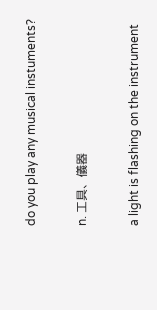do you play any musical instuments?

n. 工具、儀器

a light is flashing on the instrument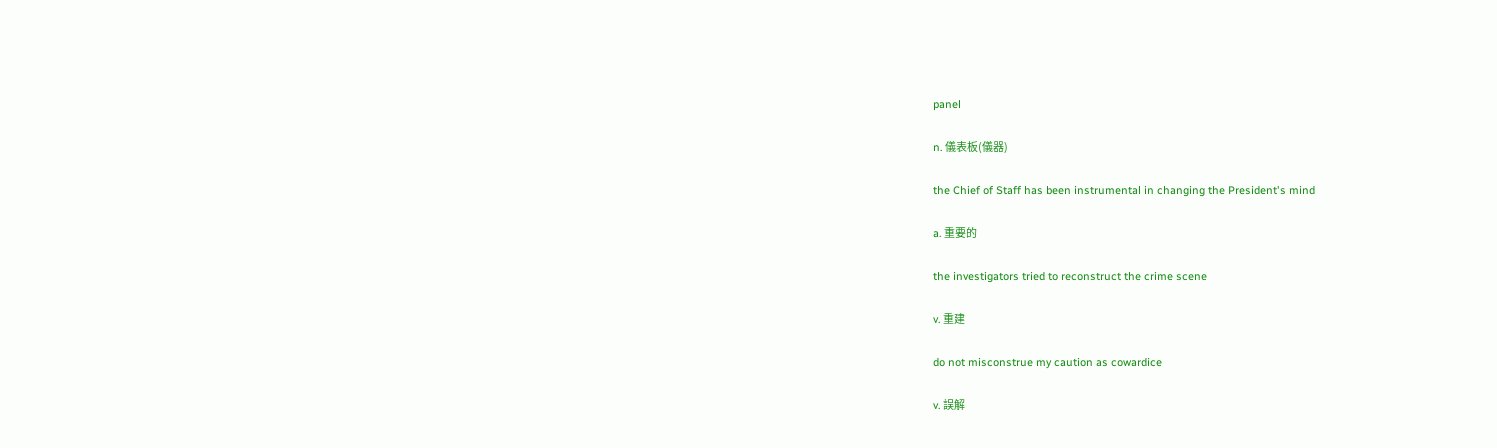panel

n. 儀表板(儀器)

the Chief of Staff has been instrumental in changing the President's mind

a. 重要的

the investigators tried to reconstruct the crime scene

v. 重建

do not misconstrue my caution as cowardice

v. 誤解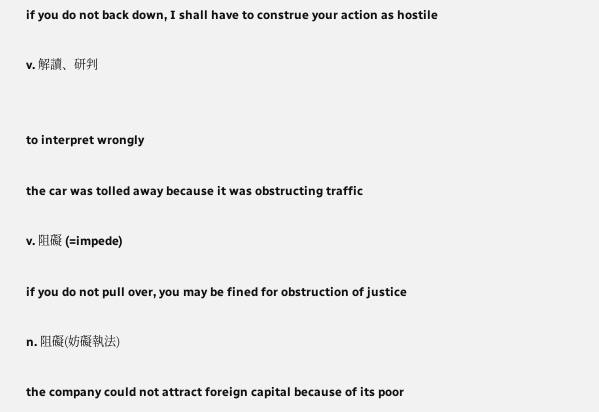if you do not back down, I shall have to construe your action as hostile

v. 解讀、研判


to interpret wrongly

the car was tolled away because it was obstructing traffic

v. 阻礙 (=impede)

if you do not pull over, you may be fined for obstruction of justice

n. 阻礙(妨礙執法)

the company could not attract foreign capital because of its poor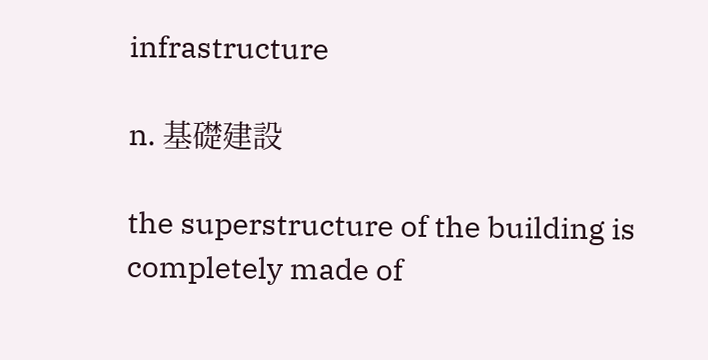infrastructure

n. 基礎建設

the superstructure of the building is completely made of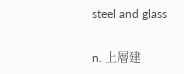steel and glass

n. 上層建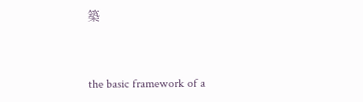築


the basic framework of a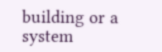building or a system